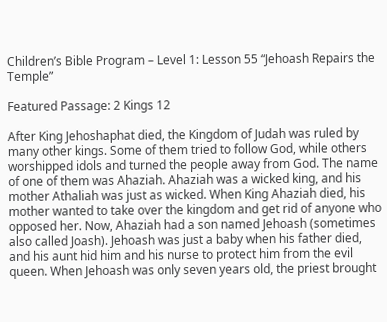Children’s Bible Program – Level 1: Lesson 55 “Jehoash Repairs the Temple”

Featured Passage: 2 Kings 12

After King Jehoshaphat died, the Kingdom of Judah was ruled by many other kings. Some of them tried to follow God, while others worshipped idols and turned the people away from God. The name of one of them was Ahaziah. Ahaziah was a wicked king, and his mother Athaliah was just as wicked. When King Ahaziah died, his mother wanted to take over the kingdom and get rid of anyone who opposed her. Now, Ahaziah had a son named Jehoash (sometimes also called Joash). Jehoash was just a baby when his father died, and his aunt hid him and his nurse to protect him from the evil queen. When Jehoash was only seven years old, the priest brought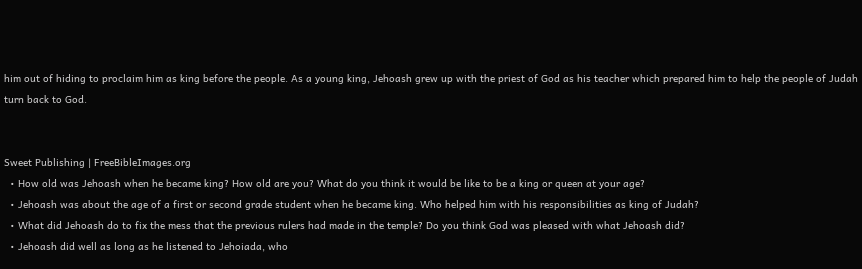him out of hiding to proclaim him as king before the people. As a young king, Jehoash grew up with the priest of God as his teacher which prepared him to help the people of Judah turn back to God.


Sweet Publishing | FreeBibleImages.org
  • How old was Jehoash when he became king? How old are you? What do you think it would be like to be a king or queen at your age?
  • Jehoash was about the age of a first or second grade student when he became king. Who helped him with his responsibilities as king of Judah?
  • What did Jehoash do to fix the mess that the previous rulers had made in the temple? Do you think God was pleased with what Jehoash did?
  • Jehoash did well as long as he listened to Jehoiada, who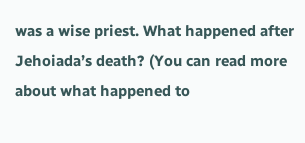was a wise priest. What happened after Jehoiada’s death? (You can read more about what happened to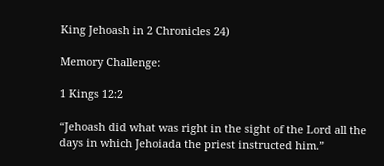King Jehoash in 2 Chronicles 24)

Memory Challenge:

1 Kings 12:2

“Jehoash did what was right in the sight of the Lord all the days in which Jehoiada the priest instructed him.”